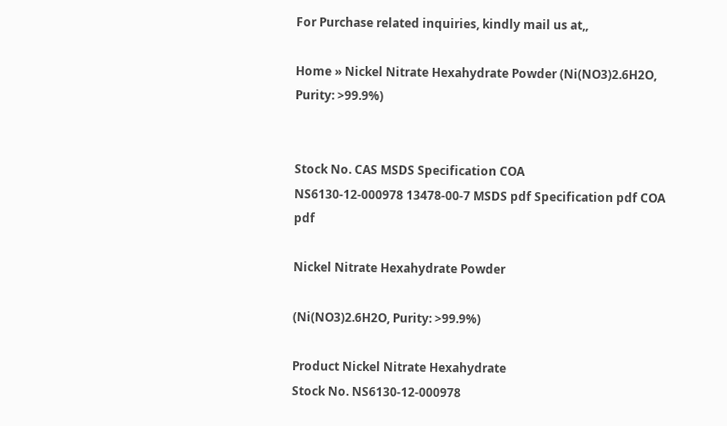For Purchase related inquiries, kindly mail us at,,

Home » Nickel Nitrate Hexahydrate Powder (Ni(NO3)2.6H2O, Purity: >99.9%)


Stock No. CAS MSDS Specification COA
NS6130-12-000978 13478-00-7 MSDS pdf Specification pdf COA pdf

Nickel Nitrate Hexahydrate Powder

(Ni(NO3)2.6H2O, Purity: >99.9%)

Product Nickel Nitrate Hexahydrate
Stock No. NS6130-12-000978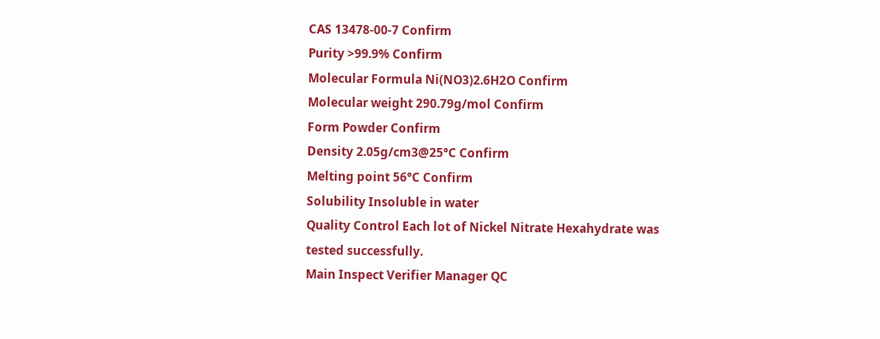CAS 13478-00-7 Confirm
Purity >99.9% Confirm
Molecular Formula Ni(NO3)2.6H2O Confirm
Molecular weight 290.79g/mol Confirm
Form Powder Confirm
Density 2.05g/cm3@25°C Confirm
Melting point 56°C Confirm
Solubility Insoluble in water
Quality Control Each lot of Nickel Nitrate Hexahydrate was tested successfully.
Main Inspect Verifier Manager QC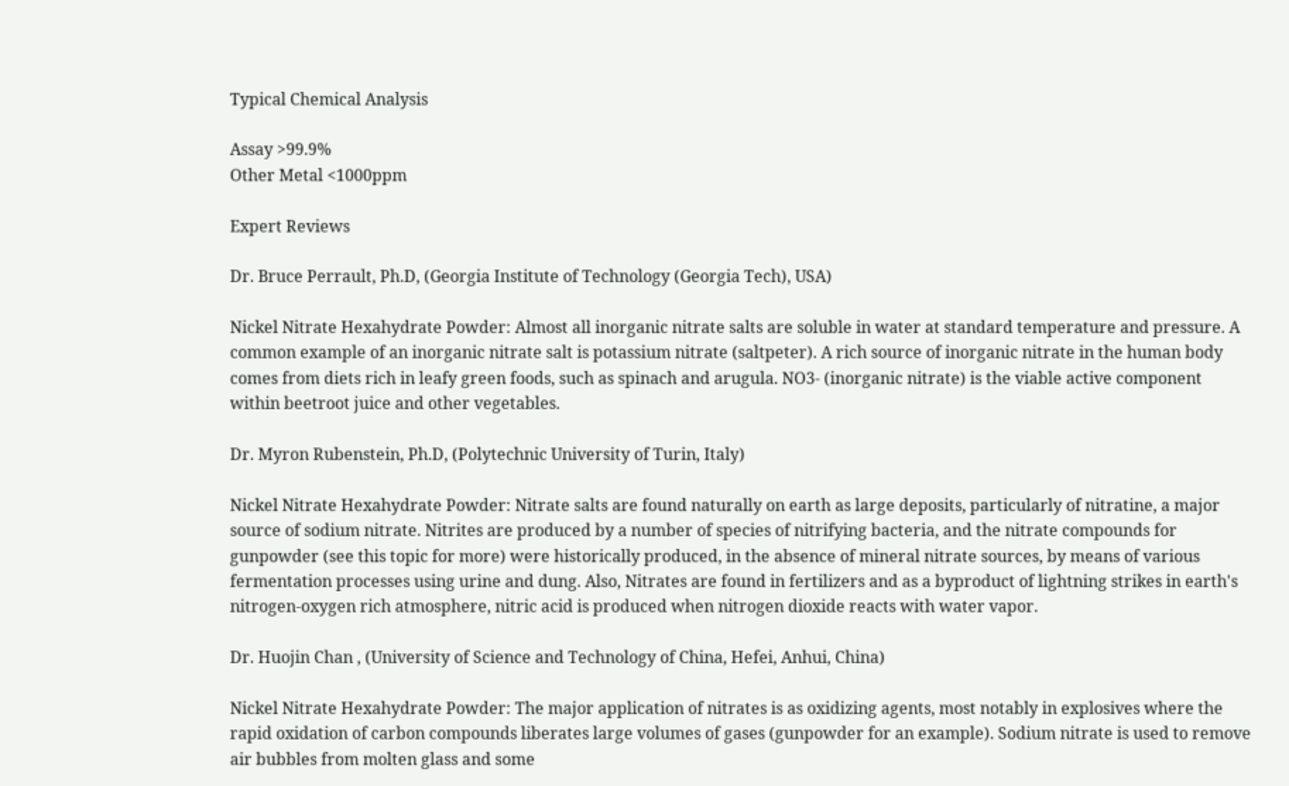Typical Chemical Analysis

Assay >99.9%
Other Metal <1000ppm

Expert Reviews

Dr. Bruce Perrault, Ph.D, (Georgia Institute of Technology (Georgia Tech), USA)

Nickel Nitrate Hexahydrate Powder: Almost all inorganic nitrate salts are soluble in water at standard temperature and pressure. A common example of an inorganic nitrate salt is potassium nitrate (saltpeter). A rich source of inorganic nitrate in the human body comes from diets rich in leafy green foods, such as spinach and arugula. NO3- (inorganic nitrate) is the viable active component within beetroot juice and other vegetables.

Dr. Myron Rubenstein, Ph.D, (Polytechnic University of Turin, Italy)

Nickel Nitrate Hexahydrate Powder: Nitrate salts are found naturally on earth as large deposits, particularly of nitratine, a major source of sodium nitrate. Nitrites are produced by a number of species of nitrifying bacteria, and the nitrate compounds for gunpowder (see this topic for more) were historically produced, in the absence of mineral nitrate sources, by means of various fermentation processes using urine and dung. Also, Nitrates are found in fertilizers and as a byproduct of lightning strikes in earth's nitrogen-oxygen rich atmosphere, nitric acid is produced when nitrogen dioxide reacts with water vapor.

Dr. Huojin Chan , (University of Science and Technology of China, Hefei, Anhui, China)

Nickel Nitrate Hexahydrate Powder: The major application of nitrates is as oxidizing agents, most notably in explosives where the rapid oxidation of carbon compounds liberates large volumes of gases (gunpowder for an example). Sodium nitrate is used to remove air bubbles from molten glass and some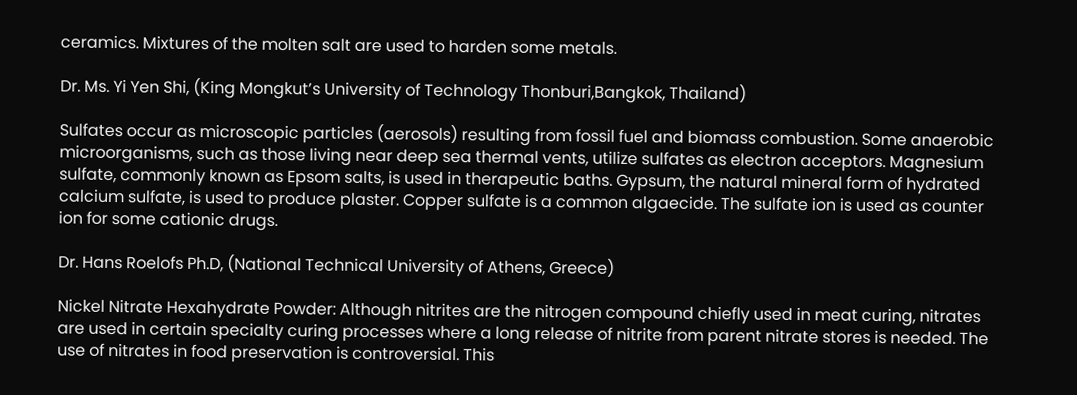ceramics. Mixtures of the molten salt are used to harden some metals.

Dr. Ms. Yi Yen Shi, (King Mongkut’s University of Technology Thonburi,Bangkok, Thailand)

Sulfates occur as microscopic particles (aerosols) resulting from fossil fuel and biomass combustion. Some anaerobic microorganisms, such as those living near deep sea thermal vents, utilize sulfates as electron acceptors. Magnesium sulfate, commonly known as Epsom salts, is used in therapeutic baths. Gypsum, the natural mineral form of hydrated calcium sulfate, is used to produce plaster. Copper sulfate is a common algaecide. The sulfate ion is used as counter ion for some cationic drugs.

Dr. Hans Roelofs Ph.D, (National Technical University of Athens, Greece)

Nickel Nitrate Hexahydrate Powder: Although nitrites are the nitrogen compound chiefly used in meat curing, nitrates are used in certain specialty curing processes where a long release of nitrite from parent nitrate stores is needed. The use of nitrates in food preservation is controversial. This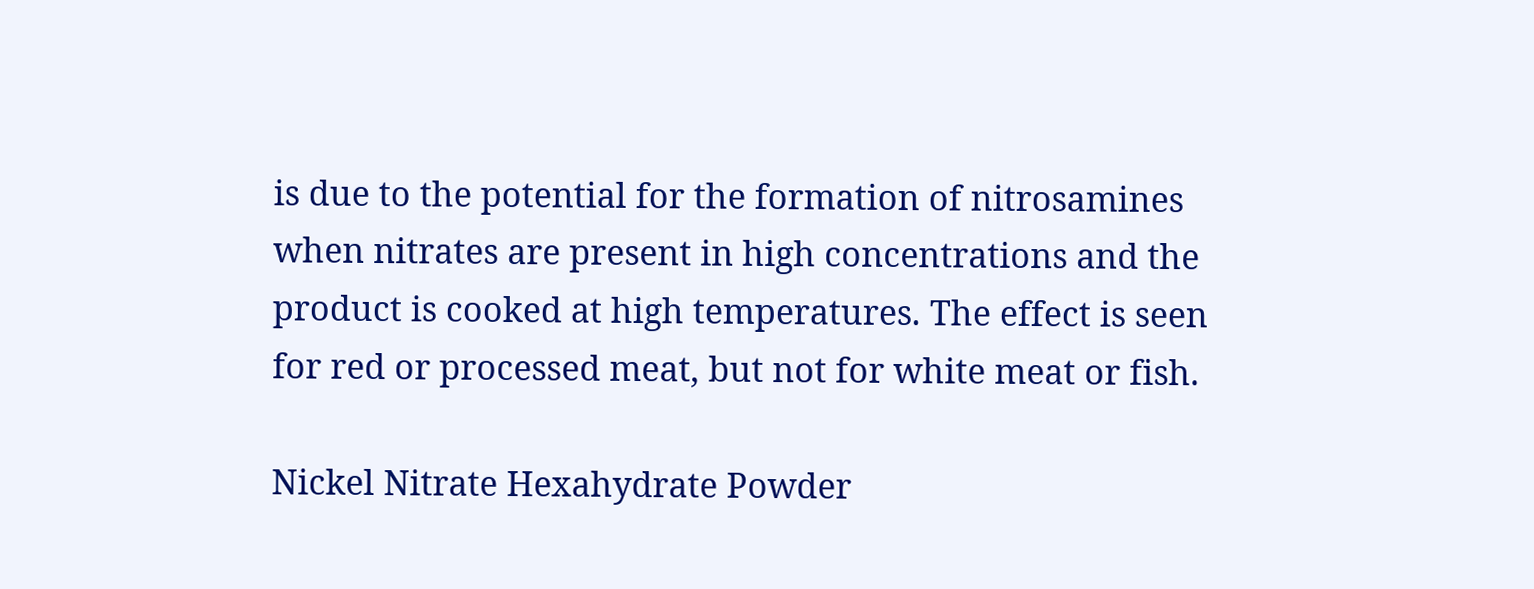is due to the potential for the formation of nitrosamines when nitrates are present in high concentrations and the product is cooked at high temperatures. The effect is seen for red or processed meat, but not for white meat or fish.

Nickel Nitrate Hexahydrate Powder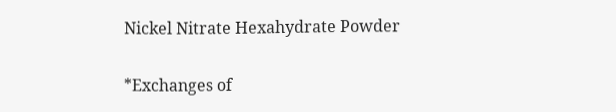Nickel Nitrate Hexahydrate Powder

*Exchanges of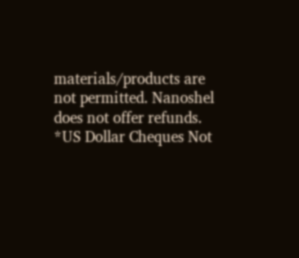materials/products are not permitted. Nanoshel does not offer refunds.
*US Dollar Cheques Not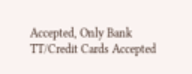Accepted, Only Bank TT/Credit Cards Accepted